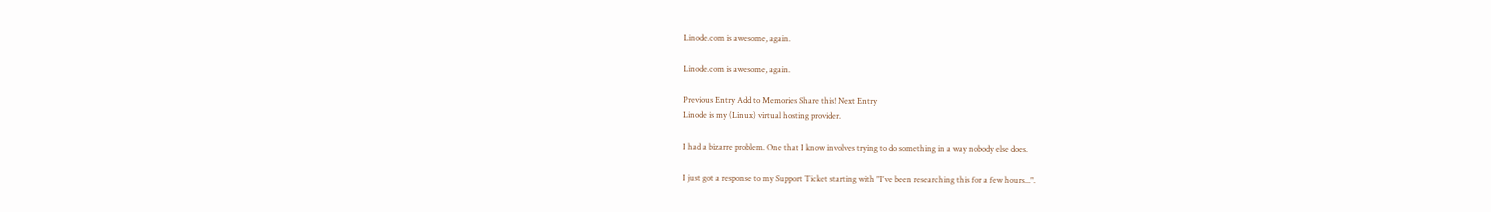Linode.com is awesome, again.

Linode.com is awesome, again.

Previous Entry Add to Memories Share this! Next Entry
Linode is my (Linux) virtual hosting provider.

I had a bizarre problem. One that I know involves trying to do something in a way nobody else does.

I just got a response to my Support Ticket starting with "I've been researching this for a few hours...".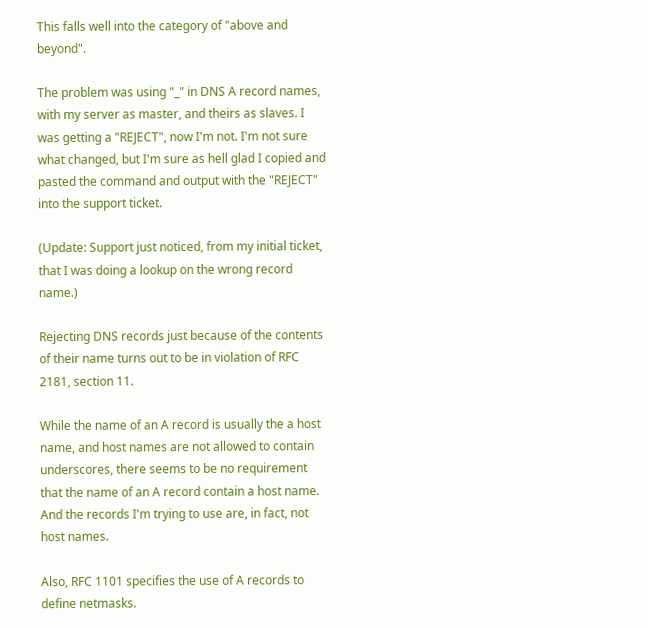This falls well into the category of "above and beyond".

The problem was using "_" in DNS A record names, with my server as master, and theirs as slaves. I was getting a "REJECT", now I'm not. I'm not sure what changed, but I'm sure as hell glad I copied and pasted the command and output with the "REJECT" into the support ticket.

(Update: Support just noticed, from my initial ticket, that I was doing a lookup on the wrong record name.)

Rejecting DNS records just because of the contents of their name turns out to be in violation of RFC 2181, section 11.

While the name of an A record is usually the a host name, and host names are not allowed to contain underscores, there seems to be no requirement that the name of an A record contain a host name. And the records I'm trying to use are, in fact, not host names.

Also, RFC 1101 specifies the use of A records to define netmasks.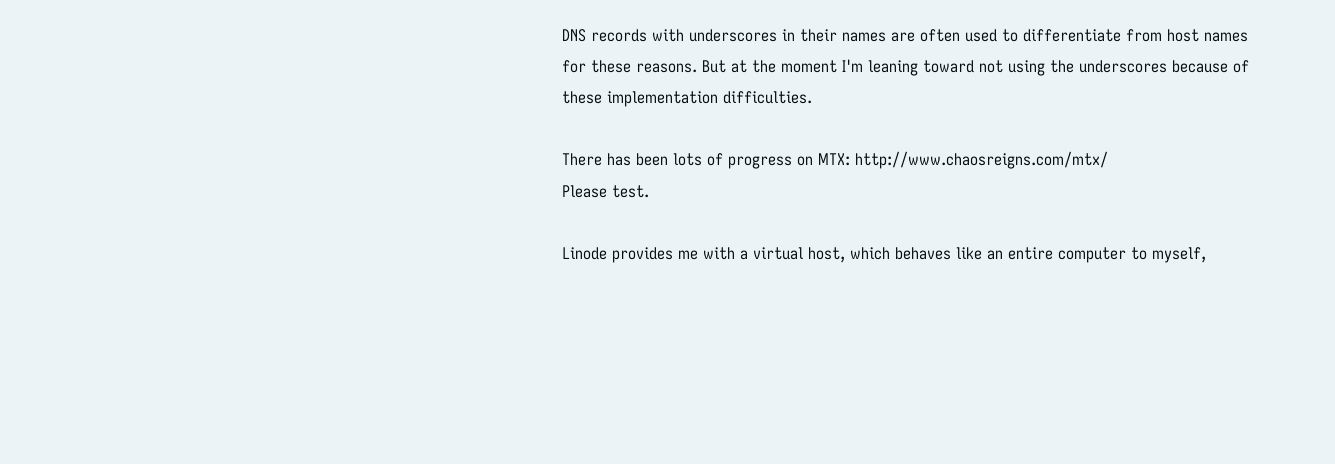DNS records with underscores in their names are often used to differentiate from host names for these reasons. But at the moment I'm leaning toward not using the underscores because of these implementation difficulties.

There has been lots of progress on MTX: http://www.chaosreigns.com/mtx/
Please test.

Linode provides me with a virtual host, which behaves like an entire computer to myself,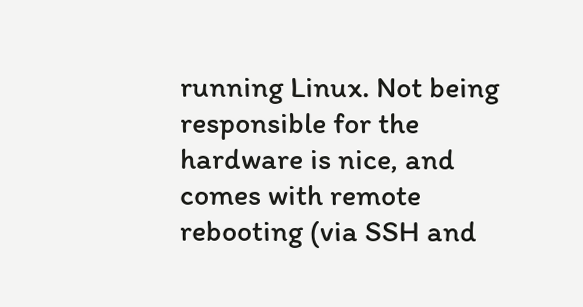running Linux. Not being responsible for the hardware is nice, and comes with remote rebooting (via SSH and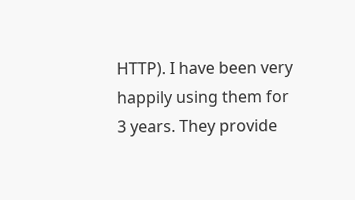HTTP). I have been very happily using them for 3 years. They provide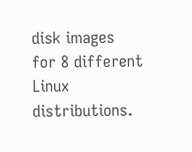disk images for 8 different Linux distributions.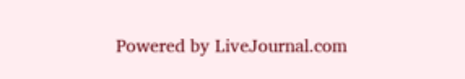Powered by LiveJournal.com